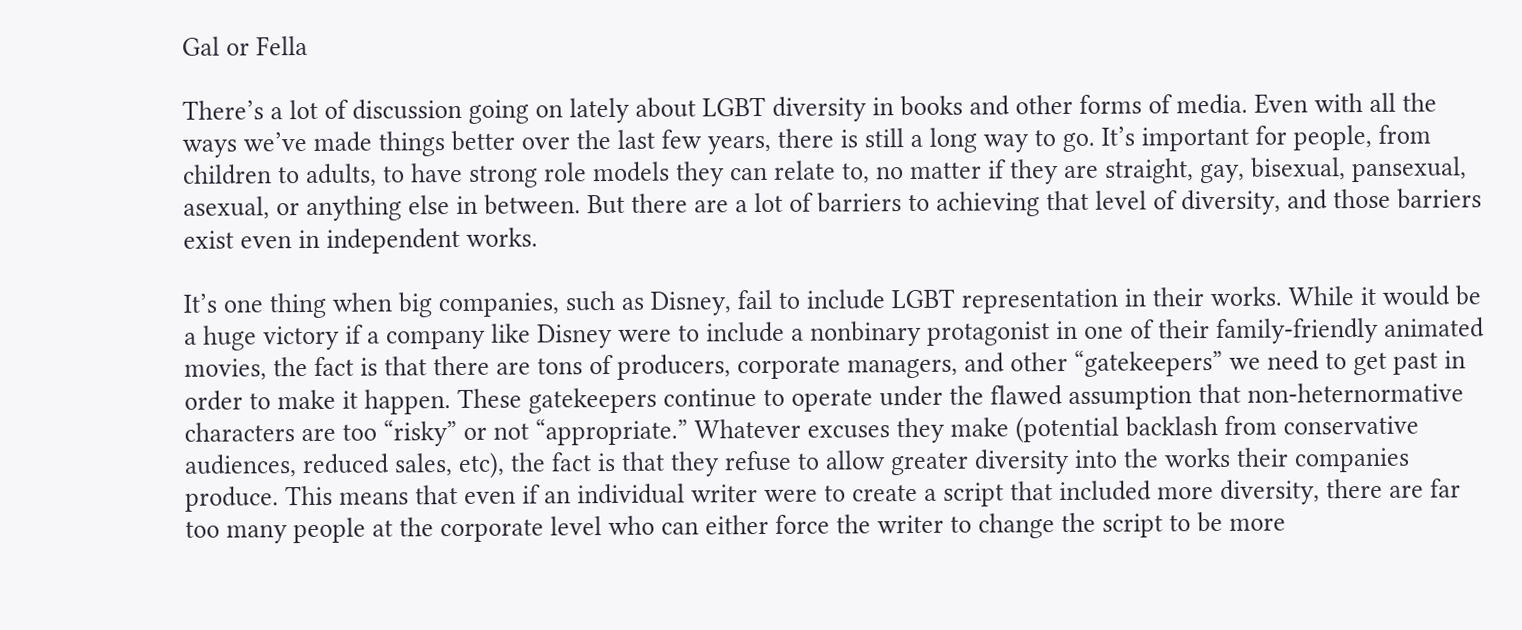Gal or Fella

There’s a lot of discussion going on lately about LGBT diversity in books and other forms of media. Even with all the ways we’ve made things better over the last few years, there is still a long way to go. It’s important for people, from children to adults, to have strong role models they can relate to, no matter if they are straight, gay, bisexual, pansexual, asexual, or anything else in between. But there are a lot of barriers to achieving that level of diversity, and those barriers exist even in independent works.

It’s one thing when big companies, such as Disney, fail to include LGBT representation in their works. While it would be a huge victory if a company like Disney were to include a nonbinary protagonist in one of their family-friendly animated movies, the fact is that there are tons of producers, corporate managers, and other “gatekeepers” we need to get past in order to make it happen. These gatekeepers continue to operate under the flawed assumption that non-heternormative characters are too “risky” or not “appropriate.” Whatever excuses they make (potential backlash from conservative audiences, reduced sales, etc), the fact is that they refuse to allow greater diversity into the works their companies produce. This means that even if an individual writer were to create a script that included more diversity, there are far too many people at the corporate level who can either force the writer to change the script to be more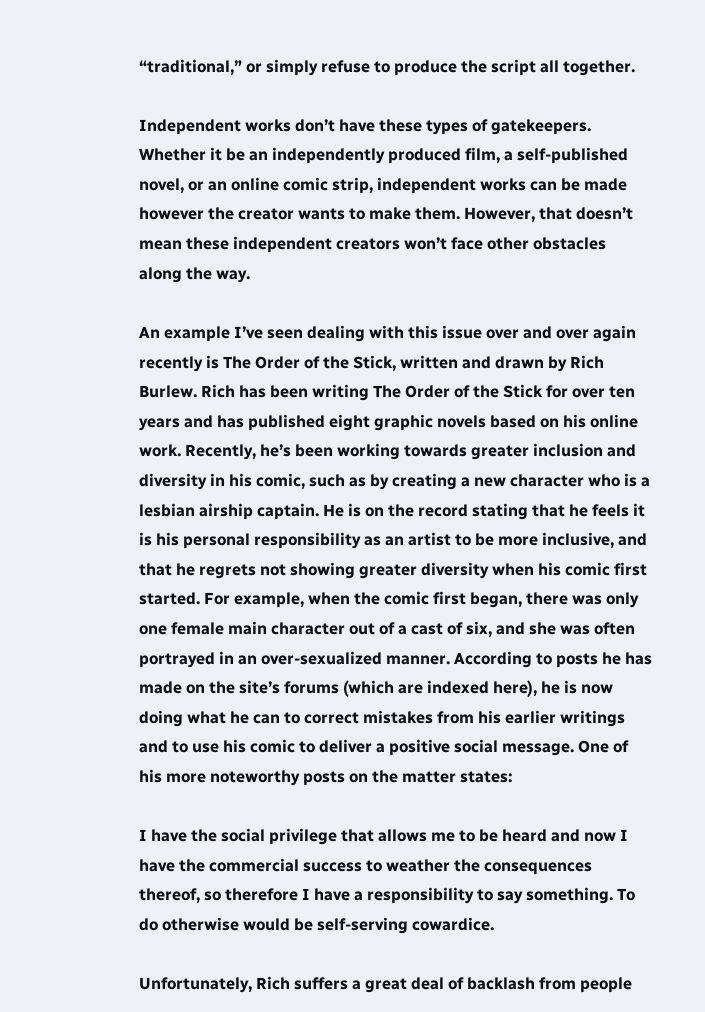“traditional,” or simply refuse to produce the script all together.

Independent works don’t have these types of gatekeepers. Whether it be an independently produced film, a self-published novel, or an online comic strip, independent works can be made however the creator wants to make them. However, that doesn’t mean these independent creators won’t face other obstacles along the way.

An example I’ve seen dealing with this issue over and over again recently is The Order of the Stick, written and drawn by Rich Burlew. Rich has been writing The Order of the Stick for over ten years and has published eight graphic novels based on his online work. Recently, he’s been working towards greater inclusion and diversity in his comic, such as by creating a new character who is a lesbian airship captain. He is on the record stating that he feels it is his personal responsibility as an artist to be more inclusive, and that he regrets not showing greater diversity when his comic first started. For example, when the comic first began, there was only one female main character out of a cast of six, and she was often portrayed in an over-sexualized manner. According to posts he has made on the site’s forums (which are indexed here), he is now doing what he can to correct mistakes from his earlier writings and to use his comic to deliver a positive social message. One of his more noteworthy posts on the matter states:

I have the social privilege that allows me to be heard and now I have the commercial success to weather the consequences thereof, so therefore I have a responsibility to say something. To do otherwise would be self-serving cowardice.

Unfortunately, Rich suffers a great deal of backlash from people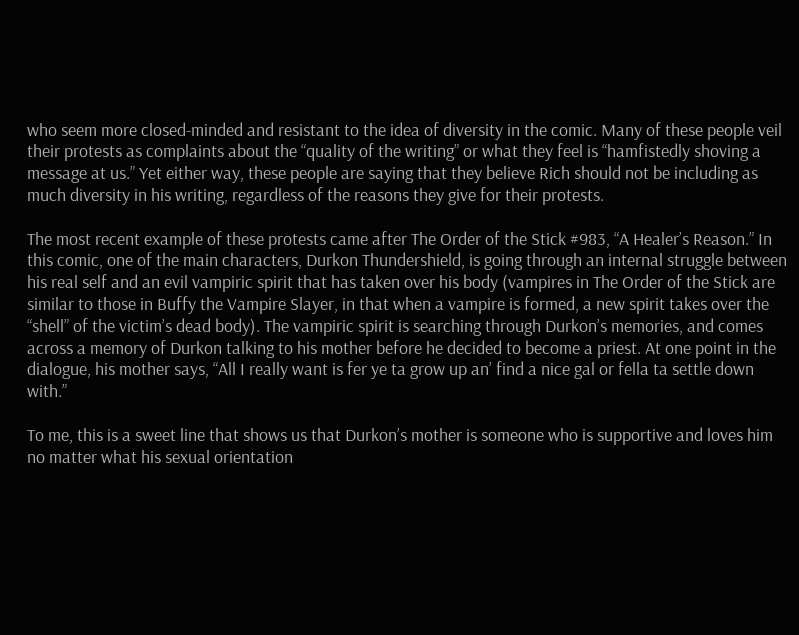who seem more closed-minded and resistant to the idea of diversity in the comic. Many of these people veil their protests as complaints about the “quality of the writing” or what they feel is “hamfistedly shoving a message at us.” Yet either way, these people are saying that they believe Rich should not be including as much diversity in his writing, regardless of the reasons they give for their protests.

The most recent example of these protests came after The Order of the Stick #983, “A Healer’s Reason.” In this comic, one of the main characters, Durkon Thundershield, is going through an internal struggle between his real self and an evil vampiric spirit that has taken over his body (vampires in The Order of the Stick are similar to those in Buffy the Vampire Slayer, in that when a vampire is formed, a new spirit takes over the “shell” of the victim’s dead body). The vampiric spirit is searching through Durkon’s memories, and comes across a memory of Durkon talking to his mother before he decided to become a priest. At one point in the dialogue, his mother says, “All I really want is fer ye ta grow up an’ find a nice gal or fella ta settle down with.”

To me, this is a sweet line that shows us that Durkon’s mother is someone who is supportive and loves him no matter what his sexual orientation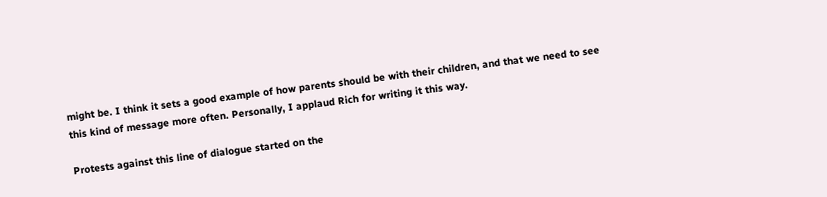might be. I think it sets a good example of how parents should be with their children, and that we need to see this kind of message more often. Personally, I applaud Rich for writing it this way.

Protests against this line of dialogue started on the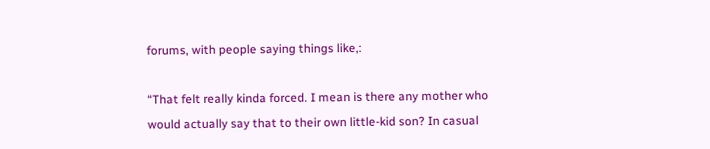forums, with people saying things like,:

“That felt really kinda forced. I mean is there any mother who would actually say that to their own little-kid son? In casual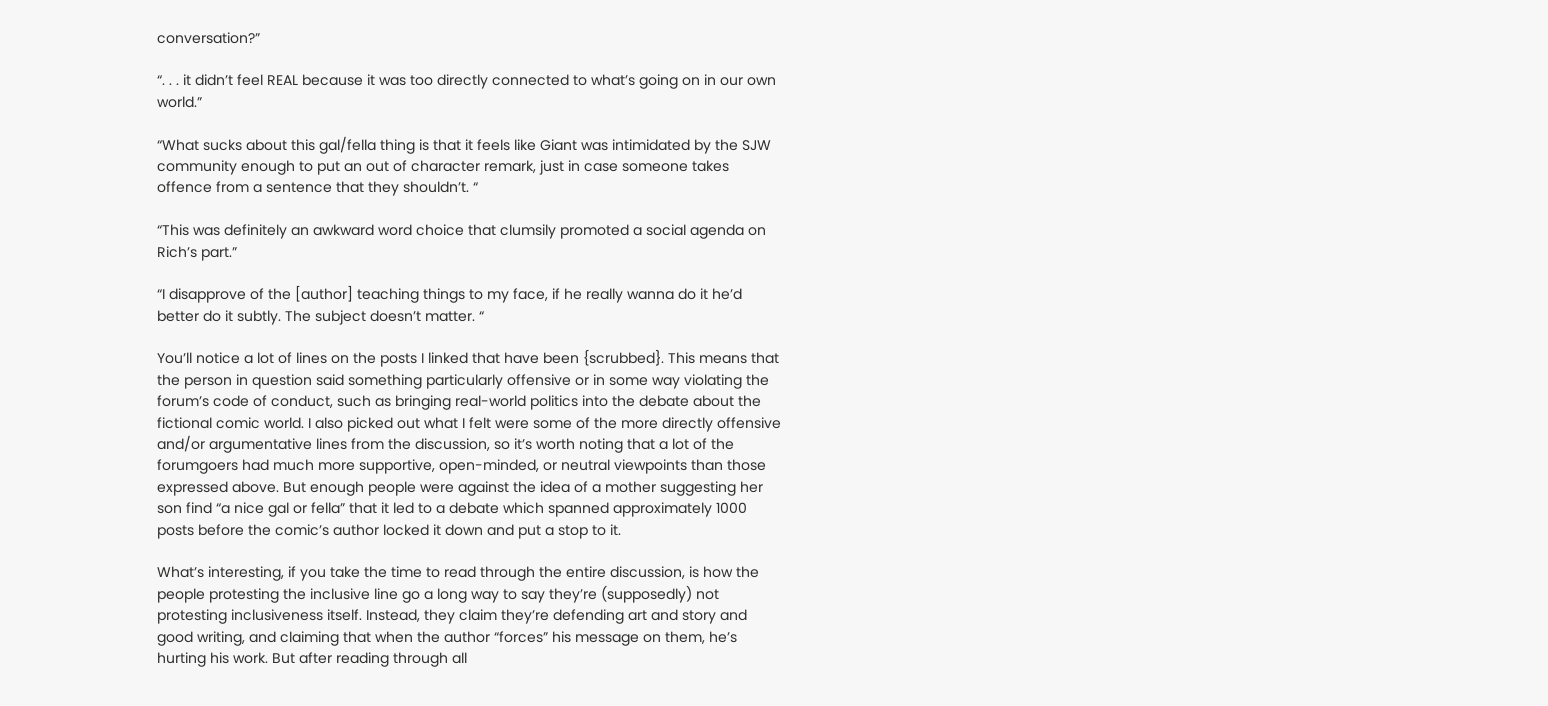conversation?”

“. . . it didn’t feel REAL because it was too directly connected to what’s going on in our own world.”

“What sucks about this gal/fella thing is that it feels like Giant was intimidated by the SJW community enough to put an out of character remark, just in case someone takes offence from a sentence that they shouldn’t. “

“This was definitely an awkward word choice that clumsily promoted a social agenda on Rich’s part.”

“I disapprove of the [author] teaching things to my face, if he really wanna do it he’d better do it subtly. The subject doesn’t matter. “

You’ll notice a lot of lines on the posts I linked that have been {scrubbed}. This means that the person in question said something particularly offensive or in some way violating the forum’s code of conduct, such as bringing real-world politics into the debate about the fictional comic world. I also picked out what I felt were some of the more directly offensive and/or argumentative lines from the discussion, so it’s worth noting that a lot of the forumgoers had much more supportive, open-minded, or neutral viewpoints than those expressed above. But enough people were against the idea of a mother suggesting her son find “a nice gal or fella” that it led to a debate which spanned approximately 1000 posts before the comic’s author locked it down and put a stop to it.

What’s interesting, if you take the time to read through the entire discussion, is how the people protesting the inclusive line go a long way to say they’re (supposedly) not protesting inclusiveness itself. Instead, they claim they’re defending art and story and good writing, and claiming that when the author “forces” his message on them, he’s hurting his work. But after reading through all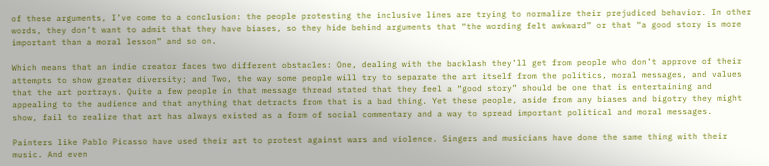of these arguments, I’ve come to a conclusion: the people protesting the inclusive lines are trying to normalize their prejudiced behavior. In other words, they don’t want to admit that they have biases, so they hide behind arguments that “the wording felt awkward” or that “a good story is more important than a moral lesson” and so on.

Which means that an indie creator faces two different obstacles: One, dealing with the backlash they’ll get from people who don’t approve of their attempts to show greater diversity; and Two, the way some people will try to separate the art itself from the politics, moral messages, and values that the art portrays. Quite a few people in that message thread stated that they feel a “good story” should be one that is entertaining and appealing to the audience and that anything that detracts from that is a bad thing. Yet these people, aside from any biases and bigotry they might show, fail to realize that art has always existed as a form of social commentary and a way to spread important political and moral messages.

Painters like Pablo Picasso have used their art to protest against wars and violence. Singers and musicians have done the same thing with their music. And even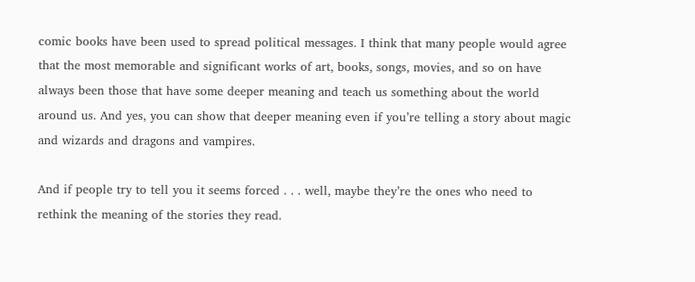comic books have been used to spread political messages. I think that many people would agree that the most memorable and significant works of art, books, songs, movies, and so on have always been those that have some deeper meaning and teach us something about the world around us. And yes, you can show that deeper meaning even if you’re telling a story about magic and wizards and dragons and vampires.

And if people try to tell you it seems forced . . . well, maybe they’re the ones who need to rethink the meaning of the stories they read.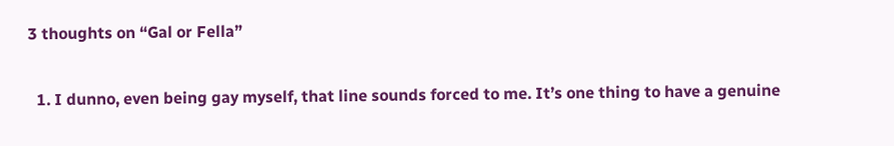3 thoughts on “Gal or Fella”

  1. I dunno, even being gay myself, that line sounds forced to me. It’s one thing to have a genuine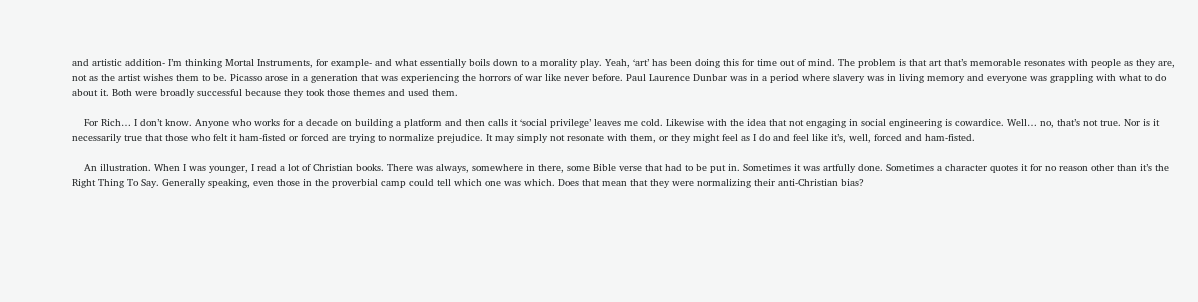and artistic addition- I’m thinking Mortal Instruments, for example- and what essentially boils down to a morality play. Yeah, ‘art’ has been doing this for time out of mind. The problem is that art that’s memorable resonates with people as they are, not as the artist wishes them to be. Picasso arose in a generation that was experiencing the horrors of war like never before. Paul Laurence Dunbar was in a period where slavery was in living memory and everyone was grappling with what to do about it. Both were broadly successful because they took those themes and used them.

    For Rich… I don’t know. Anyone who works for a decade on building a platform and then calls it ‘social privilege’ leaves me cold. Likewise with the idea that not engaging in social engineering is cowardice. Well… no, that’s not true. Nor is it necessarily true that those who felt it ham-fisted or forced are trying to normalize prejudice. It may simply not resonate with them, or they might feel as I do and feel like it’s, well, forced and ham-fisted.

    An illustration. When I was younger, I read a lot of Christian books. There was always, somewhere in there, some Bible verse that had to be put in. Sometimes it was artfully done. Sometimes a character quotes it for no reason other than it’s the Right Thing To Say. Generally speaking, even those in the proverbial camp could tell which one was which. Does that mean that they were normalizing their anti-Christian bias?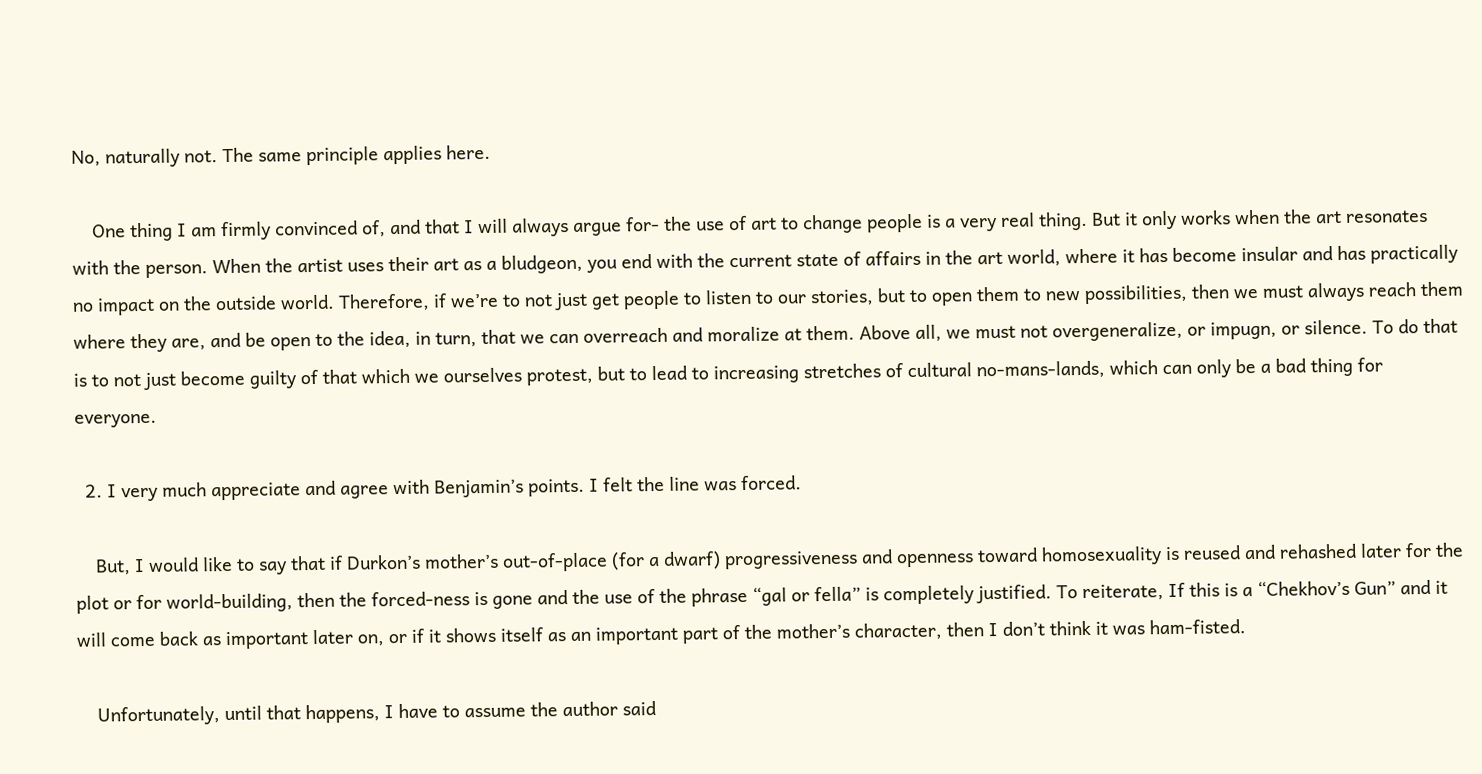No, naturally not. The same principle applies here.

    One thing I am firmly convinced of, and that I will always argue for- the use of art to change people is a very real thing. But it only works when the art resonates with the person. When the artist uses their art as a bludgeon, you end with the current state of affairs in the art world, where it has become insular and has practically no impact on the outside world. Therefore, if we’re to not just get people to listen to our stories, but to open them to new possibilities, then we must always reach them where they are, and be open to the idea, in turn, that we can overreach and moralize at them. Above all, we must not overgeneralize, or impugn, or silence. To do that is to not just become guilty of that which we ourselves protest, but to lead to increasing stretches of cultural no-mans-lands, which can only be a bad thing for everyone.

  2. I very much appreciate and agree with Benjamin’s points. I felt the line was forced.

    But, I would like to say that if Durkon’s mother’s out-of-place (for a dwarf) progressiveness and openness toward homosexuality is reused and rehashed later for the plot or for world-building, then the forced-ness is gone and the use of the phrase “gal or fella” is completely justified. To reiterate, If this is a “Chekhov’s Gun” and it will come back as important later on, or if it shows itself as an important part of the mother’s character, then I don’t think it was ham-fisted.

    Unfortunately, until that happens, I have to assume the author said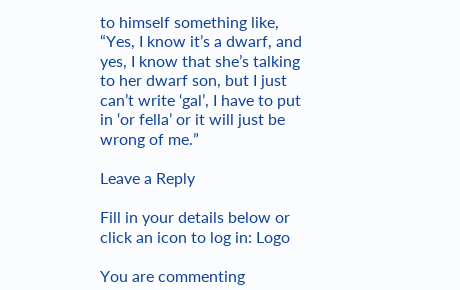to himself something like, “Yes, I know it’s a dwarf, and yes, I know that she’s talking to her dwarf son, but I just can’t write ‘gal’, I have to put in ‘or fella’ or it will just be wrong of me.”

Leave a Reply

Fill in your details below or click an icon to log in: Logo

You are commenting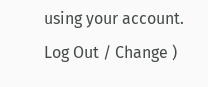using your account. Log Out / Change )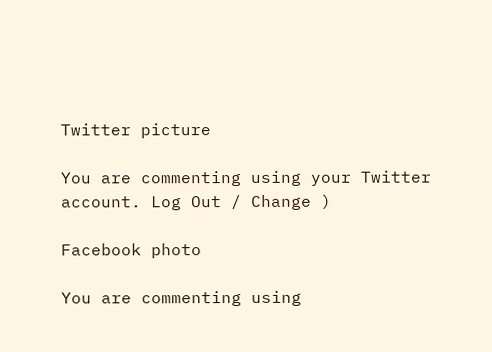Twitter picture

You are commenting using your Twitter account. Log Out / Change )

Facebook photo

You are commenting using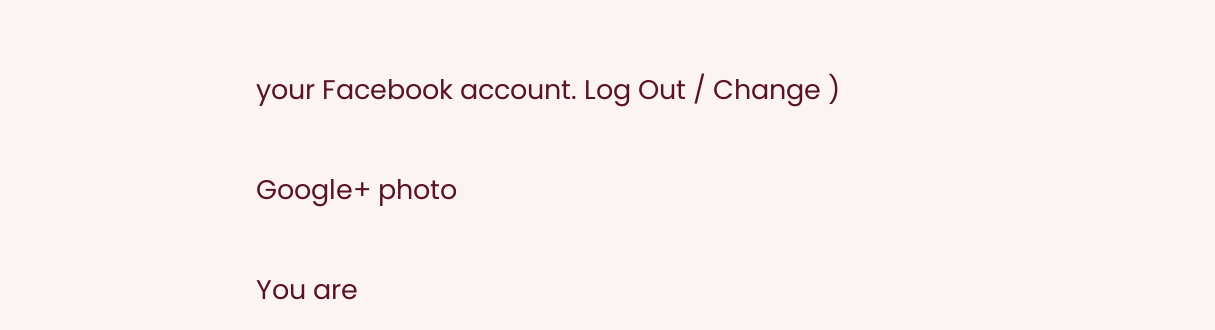your Facebook account. Log Out / Change )

Google+ photo

You are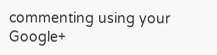commenting using your Google+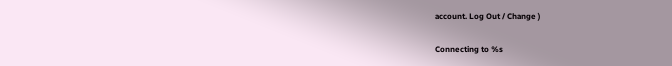account. Log Out / Change )

Connecting to %s